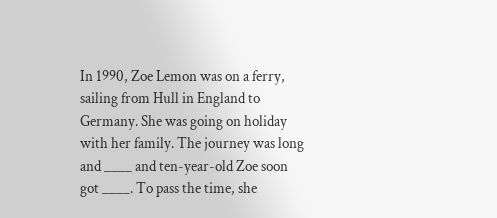In 1990, Zoe Lemon was on a ferry, sailing from Hull in England to Germany. She was going on holiday with her family. The journey was long and ____ and ten-year-old Zoe soon got ____. To pass the time, she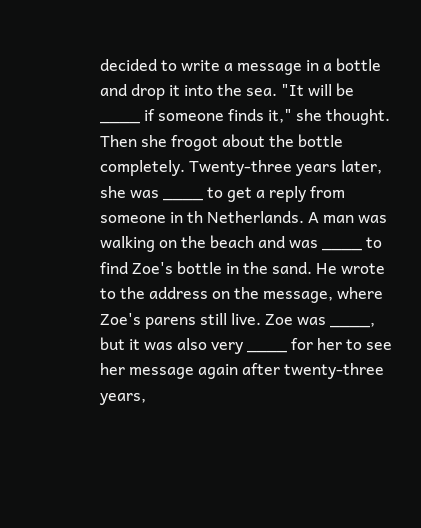decided to write a message in a bottle and drop it into the sea. "It will be ____ if someone finds it," she thought. Then she frogot about the bottle completely. Twenty-three years later, she was ____ to get a reply from someone in th Netherlands. A man was walking on the beach and was ____ to find Zoe's bottle in the sand. He wrote to the address on the message, where Zoe's parens still live. Zoe was ____, but it was also very ____ for her to see her message again after twenty-three years,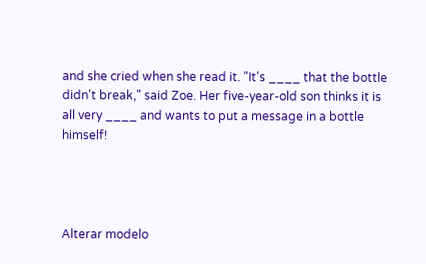and she cried when she read it. "It's ____ that the bottle didn't break," said Zoe. Her five-year-old son thinks it is all very ____ and wants to put a message in a bottle himself!




Alterar modelo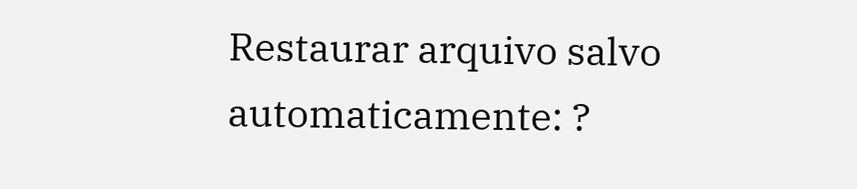Restaurar arquivo salvo automaticamente: ?